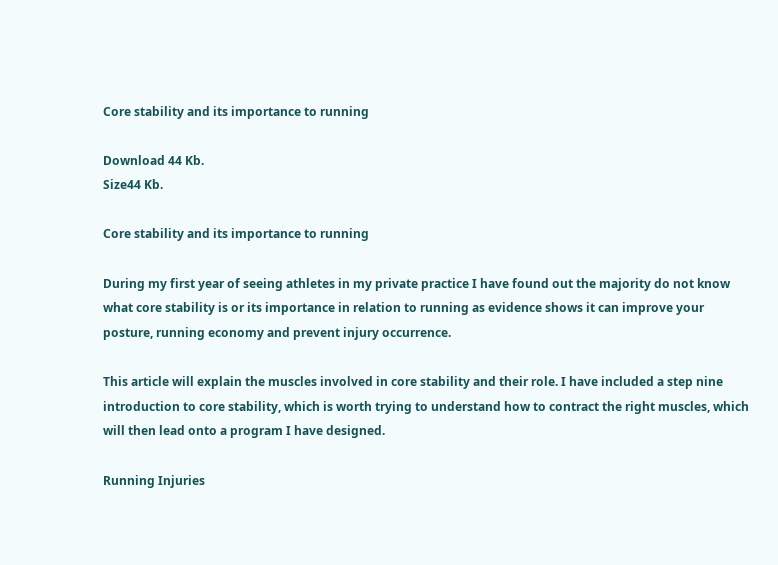Core stability and its importance to running

Download 44 Kb.
Size44 Kb.

Core stability and its importance to running

During my first year of seeing athletes in my private practice I have found out the majority do not know what core stability is or its importance in relation to running as evidence shows it can improve your posture, running economy and prevent injury occurrence.

This article will explain the muscles involved in core stability and their role. I have included a step nine introduction to core stability, which is worth trying to understand how to contract the right muscles, which will then lead onto a program I have designed.

Running Injuries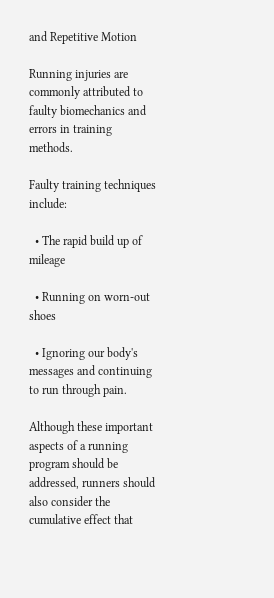and Repetitive Motion

Running injuries are commonly attributed to faulty biomechanics and errors in training methods.

Faulty training techniques include:

  • The rapid build up of mileage

  • Running on worn-out shoes

  • Ignoring our body's messages and continuing to run through pain.

Although these important aspects of a running program should be addressed, runners should also consider the cumulative effect that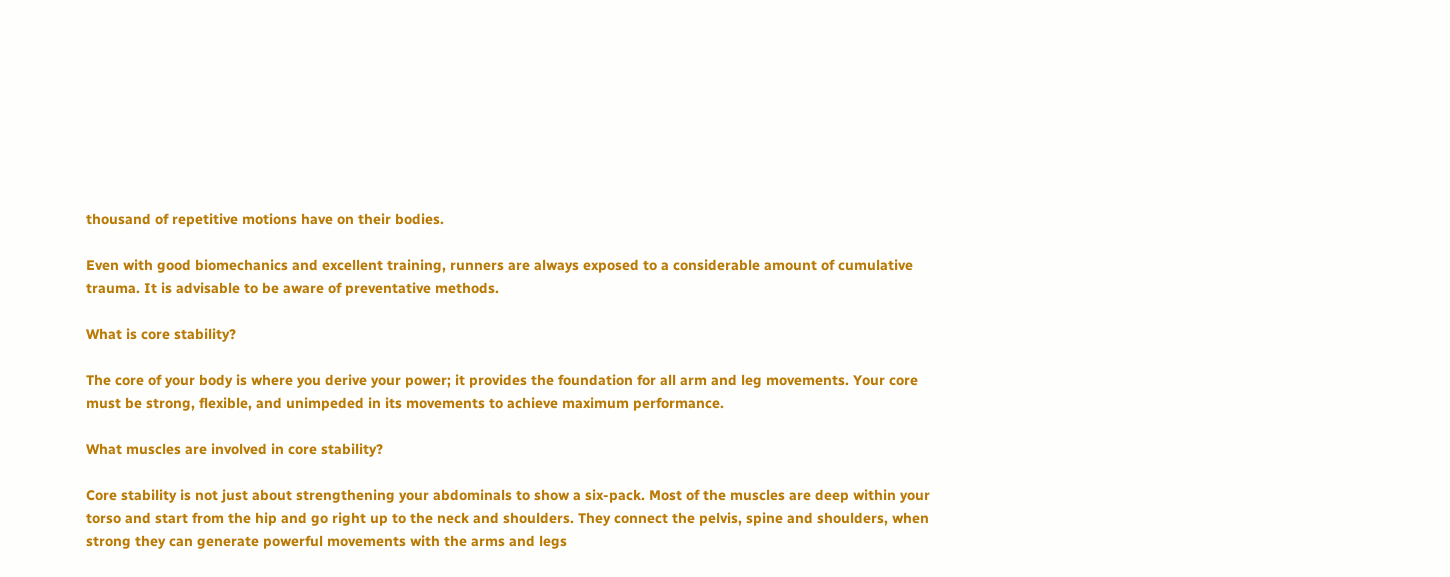thousand of repetitive motions have on their bodies.

Even with good biomechanics and excellent training, runners are always exposed to a considerable amount of cumulative trauma. It is advisable to be aware of preventative methods.

What is core stability?

The core of your body is where you derive your power; it provides the foundation for all arm and leg movements. Your core must be strong, flexible, and unimpeded in its movements to achieve maximum performance.

What muscles are involved in core stability?

Core stability is not just about strengthening your abdominals to show a six-pack. Most of the muscles are deep within your torso and start from the hip and go right up to the neck and shoulders. They connect the pelvis, spine and shoulders, when strong they can generate powerful movements with the arms and legs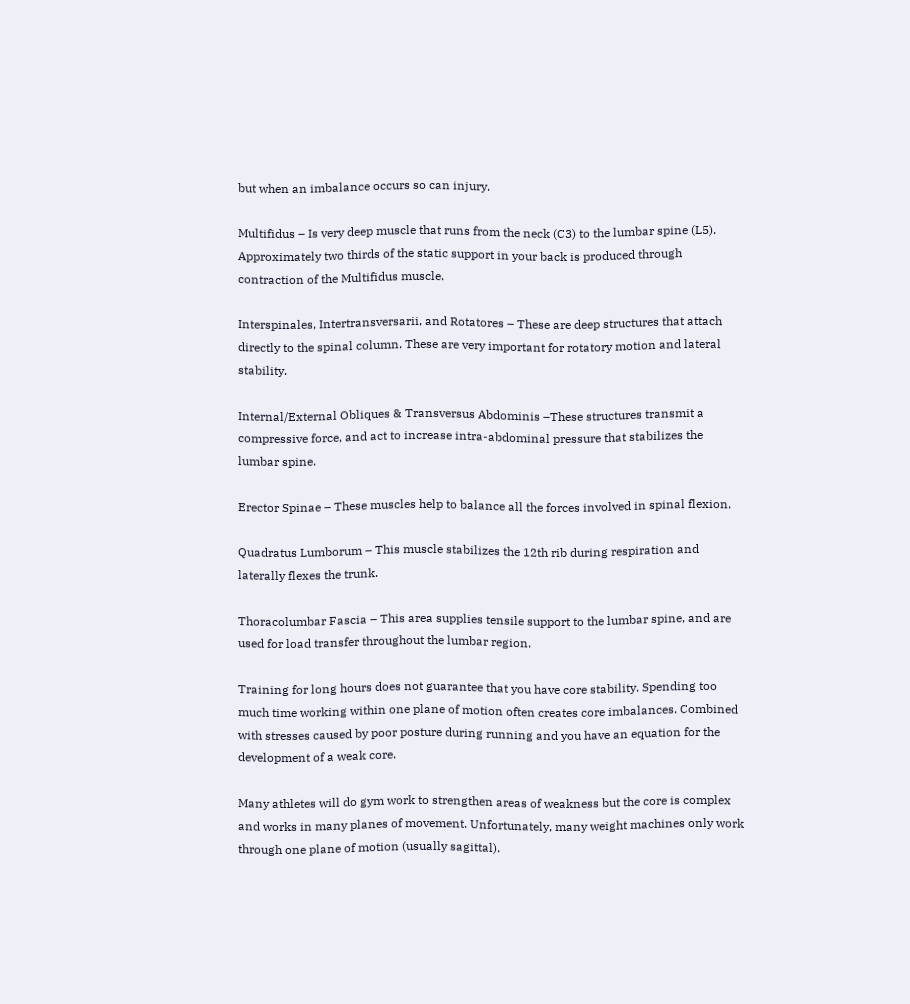but when an imbalance occurs so can injury.

Multifidus – Is very deep muscle that runs from the neck (C3) to the lumbar spine (L5). Approximately two thirds of the static support in your back is produced through contraction of the Multifidus muscle.

Interspinales, Intertransversarii, and Rotatores – These are deep structures that attach directly to the spinal column. These are very important for rotatory motion and lateral stability.

Internal/External Obliques & Transversus Abdominis –These structures transmit a compressive force, and act to increase intra-abdominal pressure that stabilizes the lumbar spine.

Erector Spinae – These muscles help to balance all the forces involved in spinal flexion.

Quadratus Lumborum – This muscle stabilizes the 12th rib during respiration and laterally flexes the trunk.

Thoracolumbar Fascia – This area supplies tensile support to the lumbar spine, and are used for load transfer throughout the lumbar region.

Training for long hours does not guarantee that you have core stability. Spending too much time working within one plane of motion often creates core imbalances. Combined with stresses caused by poor posture during running and you have an equation for the development of a weak core.

Many athletes will do gym work to strengthen areas of weakness but the core is complex and works in many planes of movement. Unfortunately, many weight machines only work through one plane of motion (usually sagittal).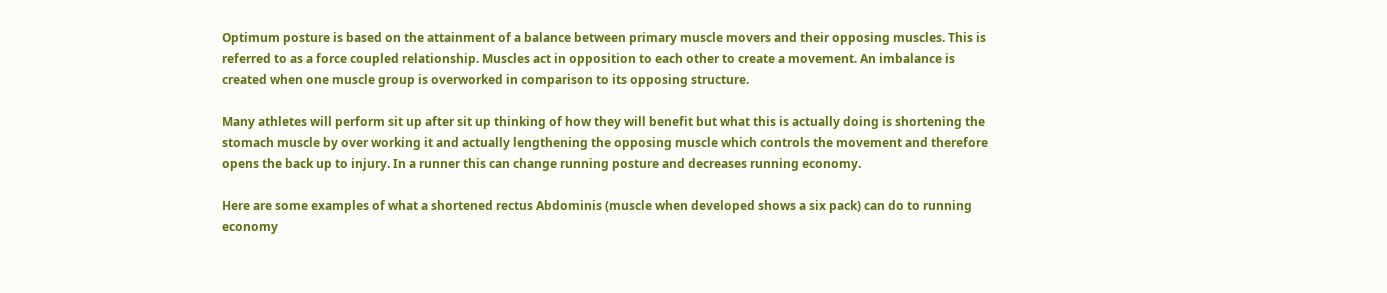Optimum posture is based on the attainment of a balance between primary muscle movers and their opposing muscles. This is referred to as a force coupled relationship. Muscles act in opposition to each other to create a movement. An imbalance is created when one muscle group is overworked in comparison to its opposing structure.

Many athletes will perform sit up after sit up thinking of how they will benefit but what this is actually doing is shortening the stomach muscle by over working it and actually lengthening the opposing muscle which controls the movement and therefore opens the back up to injury. In a runner this can change running posture and decreases running economy.

Here are some examples of what a shortened rectus Abdominis (muscle when developed shows a six pack) can do to running economy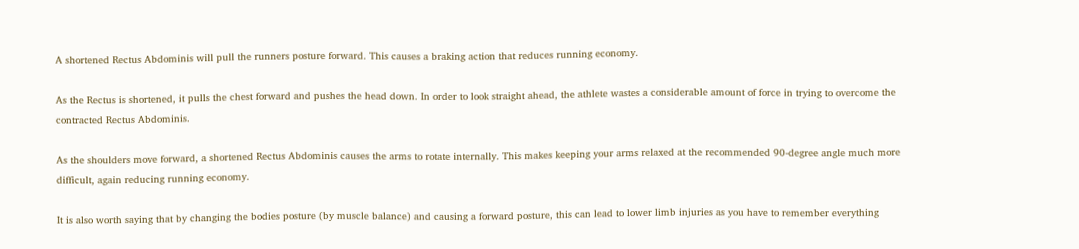A shortened Rectus Abdominis will pull the runners posture forward. This causes a braking action that reduces running economy.

As the Rectus is shortened, it pulls the chest forward and pushes the head down. In order to look straight ahead, the athlete wastes a considerable amount of force in trying to overcome the contracted Rectus Abdominis.

As the shoulders move forward, a shortened Rectus Abdominis causes the arms to rotate internally. This makes keeping your arms relaxed at the recommended 90-degree angle much more difficult, again reducing running economy.

It is also worth saying that by changing the bodies posture (by muscle balance) and causing a forward posture, this can lead to lower limb injuries as you have to remember everything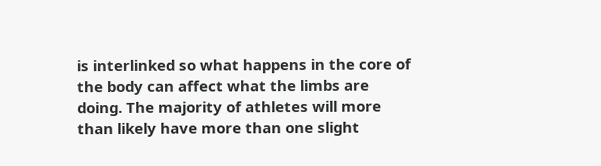is interlinked so what happens in the core of the body can affect what the limbs are doing. The majority of athletes will more than likely have more than one slight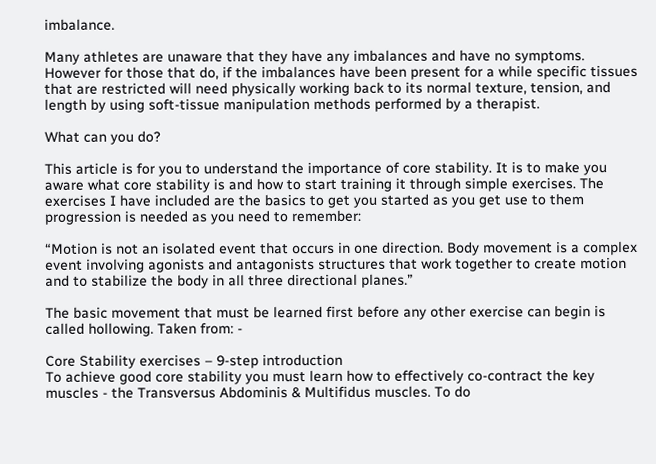imbalance.

Many athletes are unaware that they have any imbalances and have no symptoms. However for those that do, if the imbalances have been present for a while specific tissues that are restricted will need physically working back to its normal texture, tension, and length by using soft-tissue manipulation methods performed by a therapist.

What can you do?

This article is for you to understand the importance of core stability. It is to make you aware what core stability is and how to start training it through simple exercises. The exercises I have included are the basics to get you started as you get use to them progression is needed as you need to remember:

“Motion is not an isolated event that occurs in one direction. Body movement is a complex event involving agonists and antagonists structures that work together to create motion and to stabilize the body in all three directional planes.”

The basic movement that must be learned first before any other exercise can begin is called hollowing. Taken from: -

Core Stability exercises – 9-step introduction
To achieve good core stability you must learn how to effectively co-contract the key muscles - the Transversus Abdominis & Multifidus muscles. To do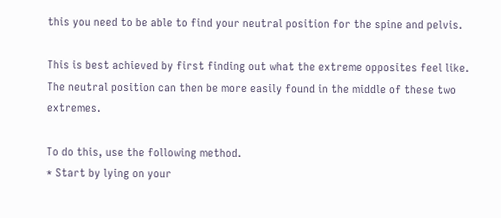this you need to be able to find your neutral position for the spine and pelvis.

This is best achieved by first finding out what the extreme opposites feel like. The neutral position can then be more easily found in the middle of these two extremes.

To do this, use the following method.
* Start by lying on your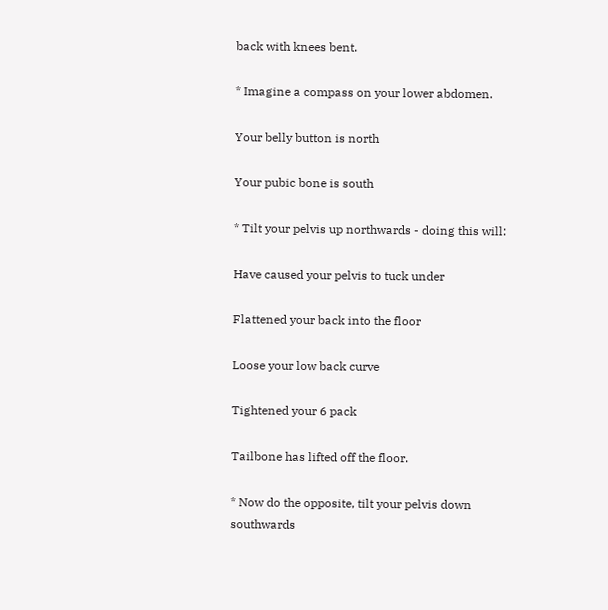back with knees bent.

* Imagine a compass on your lower abdomen.

Your belly button is north

Your pubic bone is south

* Tilt your pelvis up northwards - doing this will:

Have caused your pelvis to tuck under

Flattened your back into the floor

Loose your low back curve

Tightened your 6 pack

Tailbone has lifted off the floor.

* Now do the opposite, tilt your pelvis down southwards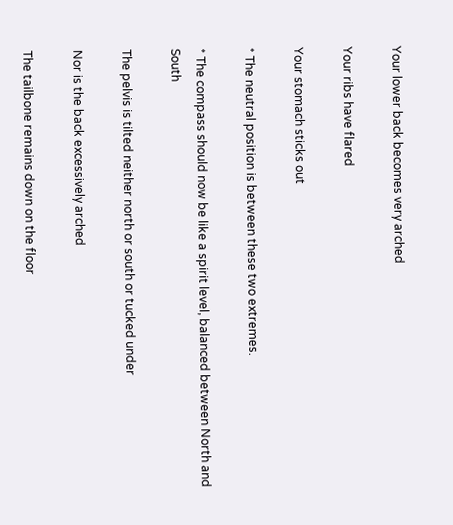Your lower back becomes very arched

Your ribs have flared

Your stomach sticks out

* The neutral position is between these two extremes.

* The compass should now be like a spirit level, balanced between North and South

The pelvis is tilted neither north or south or tucked under

Nor is the back excessively arched

The tailbone remains down on the floor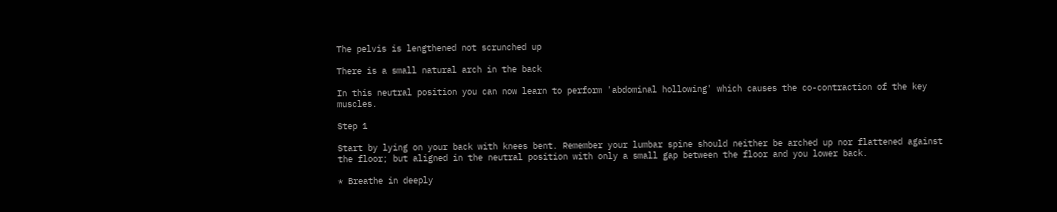The pelvis is lengthened not scrunched up

There is a small natural arch in the back

In this neutral position you can now learn to perform 'abdominal hollowing' which causes the co-contraction of the key muscles.

Step 1

Start by lying on your back with knees bent. Remember your lumbar spine should neither be arched up nor flattened against the floor; but aligned in the neutral position with only a small gap between the floor and you lower back.

* Breathe in deeply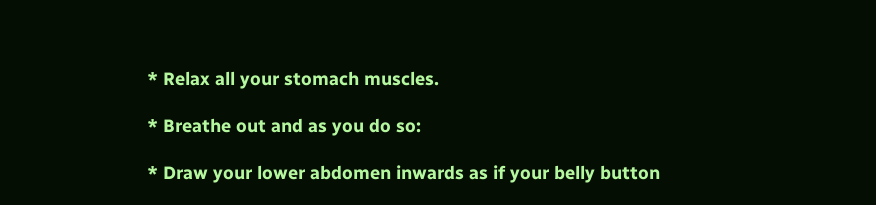* Relax all your stomach muscles.

* Breathe out and as you do so:

* Draw your lower abdomen inwards as if your belly button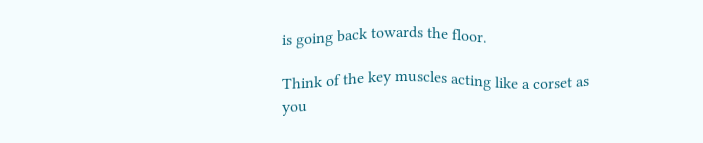is going back towards the floor.

Think of the key muscles acting like a corset as you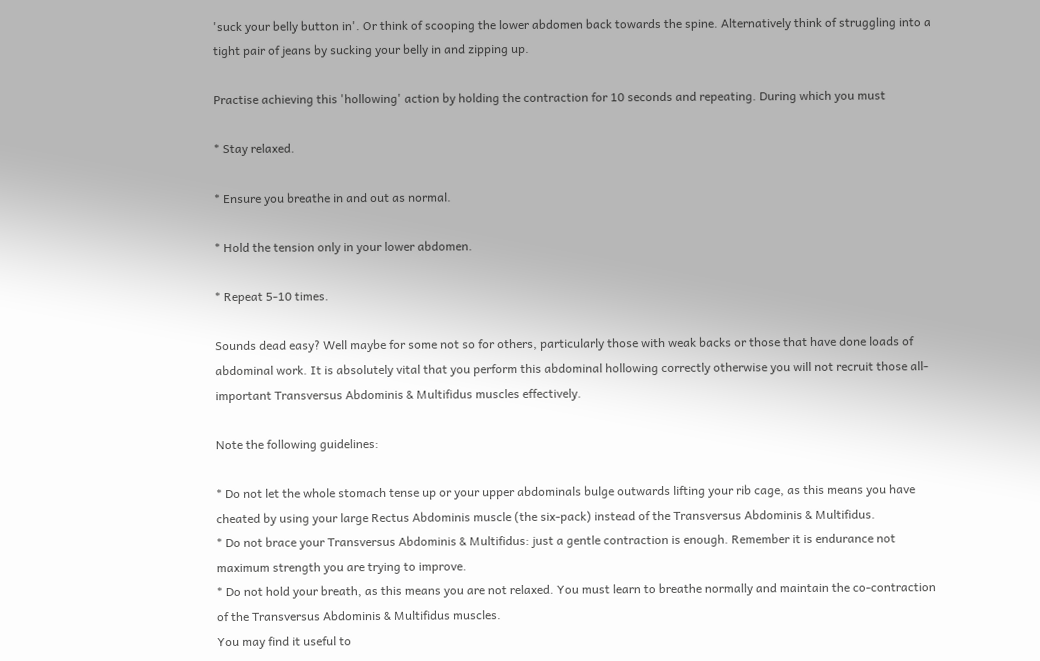'suck your belly button in'. Or think of scooping the lower abdomen back towards the spine. Alternatively think of struggling into a tight pair of jeans by sucking your belly in and zipping up.

Practise achieving this 'hollowing' action by holding the contraction for 10 seconds and repeating. During which you must

* Stay relaxed.

* Ensure you breathe in and out as normal.

* Hold the tension only in your lower abdomen.

* Repeat 5-10 times.

Sounds dead easy? Well maybe for some not so for others, particularly those with weak backs or those that have done loads of abdominal work. It is absolutely vital that you perform this abdominal hollowing correctly otherwise you will not recruit those all-important Transversus Abdominis & Multifidus muscles effectively.

Note the following guidelines:

* Do not let the whole stomach tense up or your upper abdominals bulge outwards lifting your rib cage, as this means you have cheated by using your large Rectus Abdominis muscle (the six-pack) instead of the Transversus Abdominis & Multifidus.
* Do not brace your Transversus Abdominis & Multifidus: just a gentle contraction is enough. Remember it is endurance not maximum strength you are trying to improve.
* Do not hold your breath, as this means you are not relaxed. You must learn to breathe normally and maintain the co-contraction of the Transversus Abdominis & Multifidus muscles.
You may find it useful to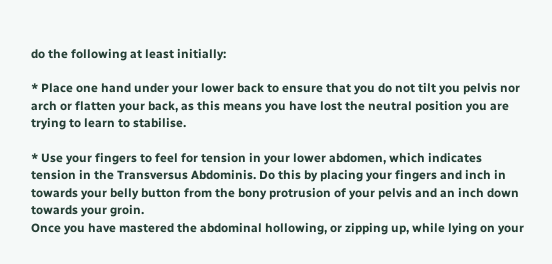do the following at least initially:

* Place one hand under your lower back to ensure that you do not tilt you pelvis nor arch or flatten your back, as this means you have lost the neutral position you are trying to learn to stabilise.

* Use your fingers to feel for tension in your lower abdomen, which indicates tension in the Transversus Abdominis. Do this by placing your fingers and inch in towards your belly button from the bony protrusion of your pelvis and an inch down towards your groin.
Once you have mastered the abdominal hollowing, or zipping up, while lying on your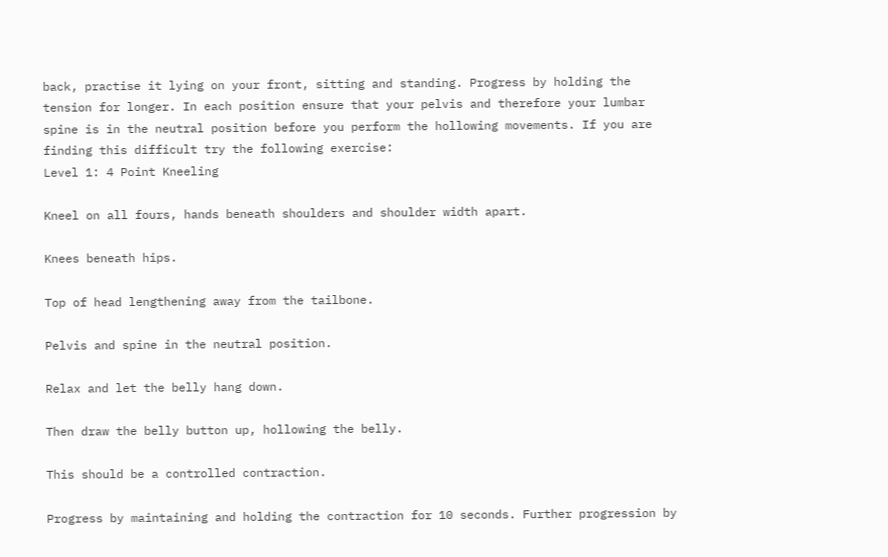back, practise it lying on your front, sitting and standing. Progress by holding the tension for longer. In each position ensure that your pelvis and therefore your lumbar spine is in the neutral position before you perform the hollowing movements. If you are finding this difficult try the following exercise:
Level 1: 4 Point Kneeling

Kneel on all fours, hands beneath shoulders and shoulder width apart.

Knees beneath hips.

Top of head lengthening away from the tailbone.

Pelvis and spine in the neutral position.

Relax and let the belly hang down.

Then draw the belly button up, hollowing the belly.

This should be a controlled contraction.

Progress by maintaining and holding the contraction for 10 seconds. Further progression by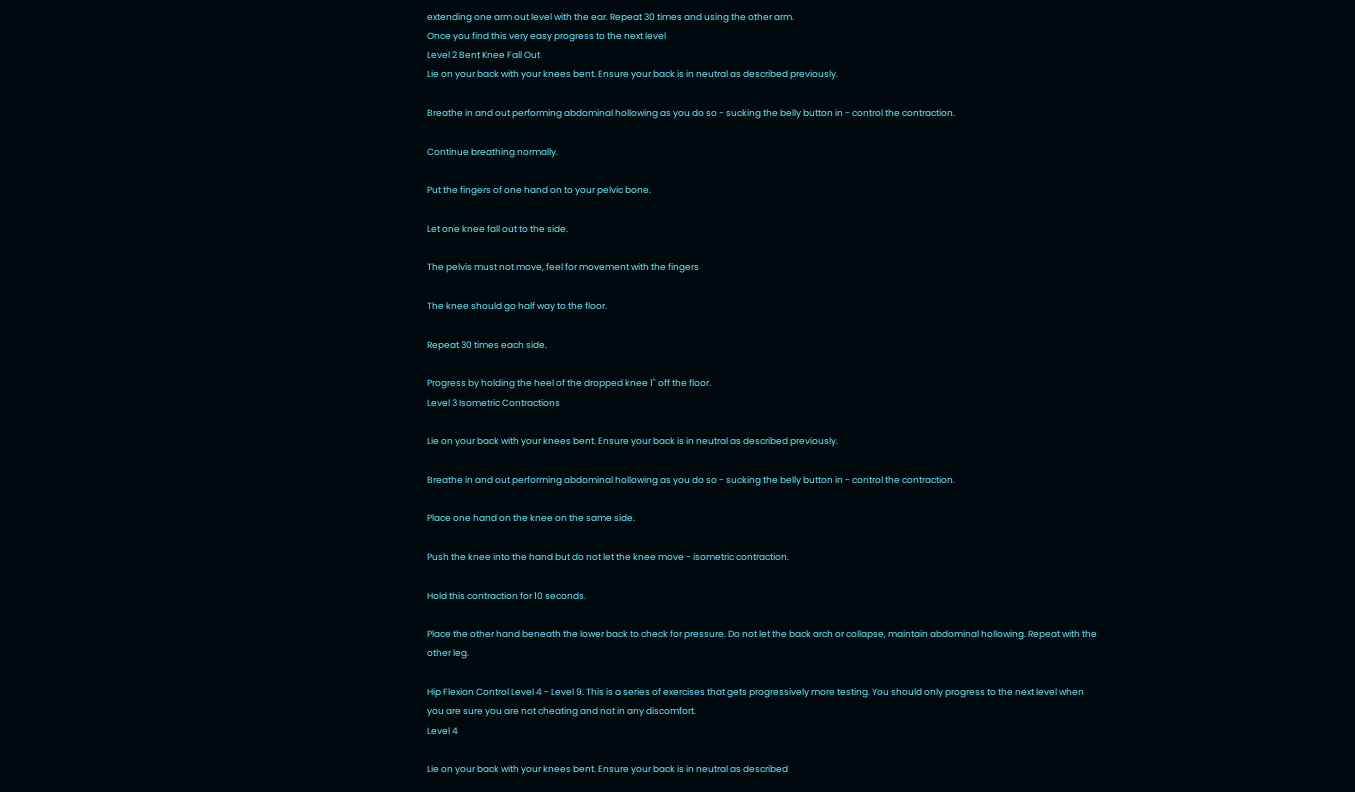extending one arm out level with the ear. Repeat 30 times and using the other arm.
Once you find this very easy progress to the next level
Level 2 Bent Knee Fall Out
Lie on your back with your knees bent. Ensure your back is in neutral as described previously.

Breathe in and out performing abdominal hollowing as you do so - sucking the belly button in - control the contraction.

Continue breathing normally.

Put the fingers of one hand on to your pelvic bone.

Let one knee fall out to the side.

The pelvis must not move, feel for movement with the fingers

The knee should go half way to the floor.

Repeat 30 times each side.

Progress by holding the heel of the dropped knee 1" off the floor.
Level 3 Isometric Contractions

Lie on your back with your knees bent. Ensure your back is in neutral as described previously.

Breathe in and out performing abdominal hollowing as you do so - sucking the belly button in - control the contraction.

Place one hand on the knee on the same side.

Push the knee into the hand but do not let the knee move - isometric contraction.

Hold this contraction for 10 seconds.

Place the other hand beneath the lower back to check for pressure. Do not let the back arch or collapse, maintain abdominal hollowing. Repeat with the other leg.

Hip Flexion Control Level 4 - Level 9. This is a series of exercises that gets progressively more testing. You should only progress to the next level when you are sure you are not cheating and not in any discomfort.
Level 4

Lie on your back with your knees bent. Ensure your back is in neutral as described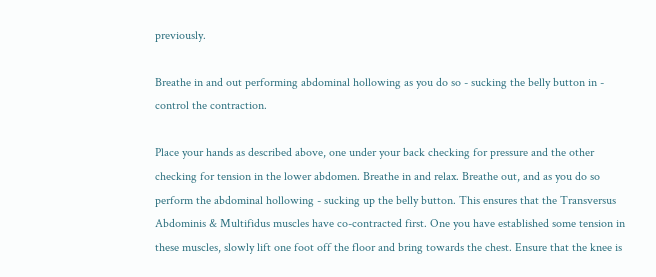previously.

Breathe in and out performing abdominal hollowing as you do so - sucking the belly button in - control the contraction.

Place your hands as described above, one under your back checking for pressure and the other checking for tension in the lower abdomen. Breathe in and relax. Breathe out, and as you do so perform the abdominal hollowing - sucking up the belly button. This ensures that the Transversus Abdominis & Multifidus muscles have co-contracted first. One you have established some tension in these muscles, slowly lift one foot off the floor and bring towards the chest. Ensure that the knee is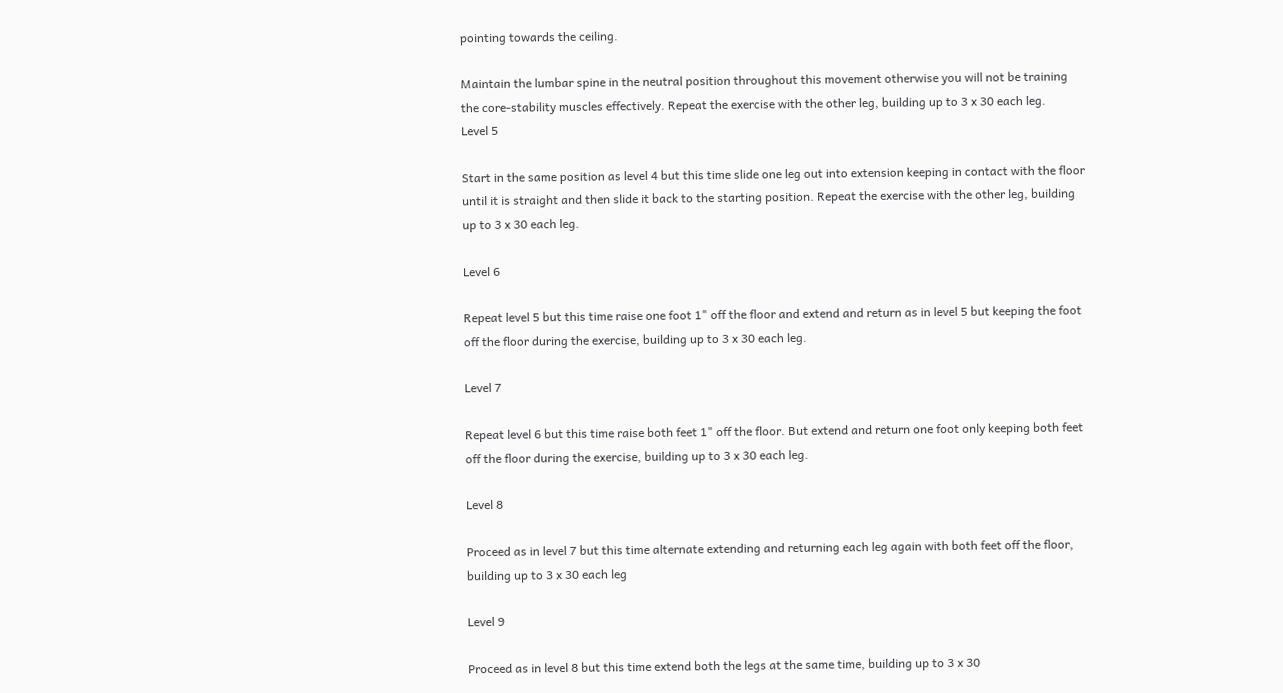pointing towards the ceiling.

Maintain the lumbar spine in the neutral position throughout this movement otherwise you will not be training the core-stability muscles effectively. Repeat the exercise with the other leg, building up to 3 x 30 each leg.
Level 5

Start in the same position as level 4 but this time slide one leg out into extension keeping in contact with the floor until it is straight and then slide it back to the starting position. Repeat the exercise with the other leg, building up to 3 x 30 each leg.

Level 6

Repeat level 5 but this time raise one foot 1" off the floor and extend and return as in level 5 but keeping the foot off the floor during the exercise, building up to 3 x 30 each leg.

Level 7

Repeat level 6 but this time raise both feet 1" off the floor. But extend and return one foot only keeping both feet off the floor during the exercise, building up to 3 x 30 each leg.

Level 8

Proceed as in level 7 but this time alternate extending and returning each leg again with both feet off the floor, building up to 3 x 30 each leg

Level 9

Proceed as in level 8 but this time extend both the legs at the same time, building up to 3 x 30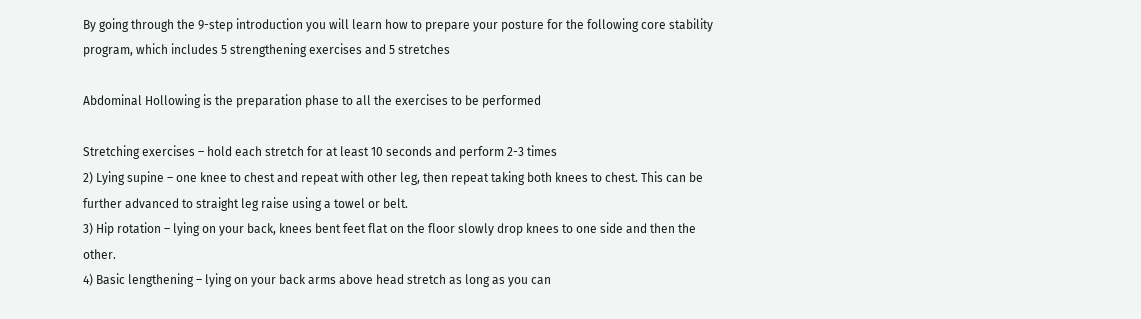By going through the 9-step introduction you will learn how to prepare your posture for the following core stability program, which includes 5 strengthening exercises and 5 stretches

Abdominal Hollowing is the preparation phase to all the exercises to be performed

Stretching exercises – hold each stretch for at least 10 seconds and perform 2-3 times
2) Lying supine – one knee to chest and repeat with other leg, then repeat taking both knees to chest. This can be further advanced to straight leg raise using a towel or belt.
3) Hip rotation – lying on your back, knees bent feet flat on the floor slowly drop knees to one side and then the other.
4) Basic lengthening – lying on your back arms above head stretch as long as you can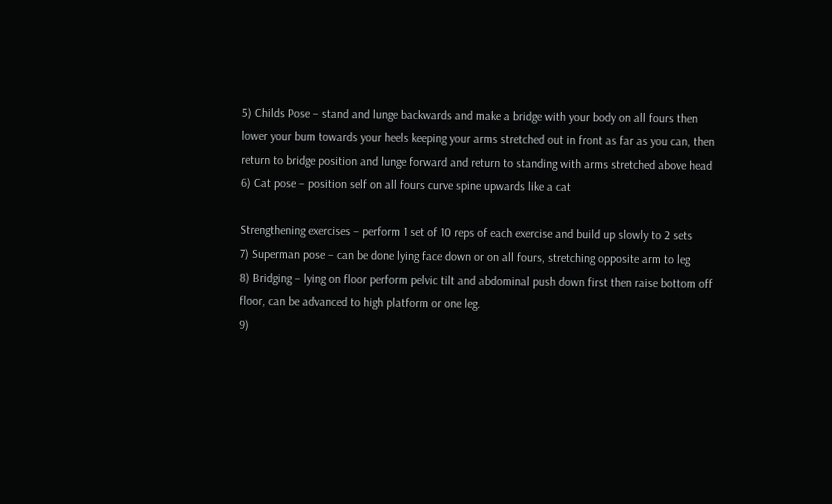5) Childs Pose – stand and lunge backwards and make a bridge with your body on all fours then lower your bum towards your heels keeping your arms stretched out in front as far as you can, then return to bridge position and lunge forward and return to standing with arms stretched above head
6) Cat pose – position self on all fours curve spine upwards like a cat

Strengthening exercises – perform 1 set of 10 reps of each exercise and build up slowly to 2 sets
7) Superman pose – can be done lying face down or on all fours, stretching opposite arm to leg
8) Bridging – lying on floor perform pelvic tilt and abdominal push down first then raise bottom off floor, can be advanced to high platform or one leg.
9)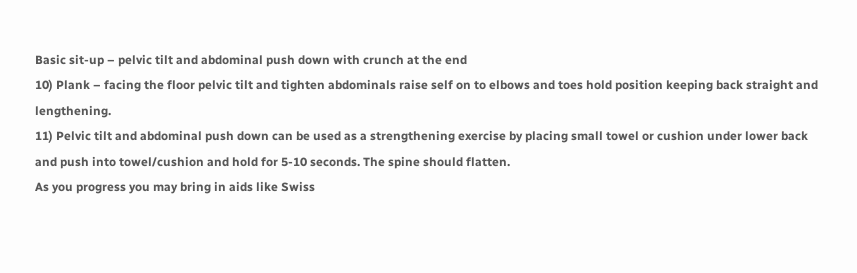Basic sit-up – pelvic tilt and abdominal push down with crunch at the end
10) Plank – facing the floor pelvic tilt and tighten abdominals raise self on to elbows and toes hold position keeping back straight and lengthening.
11) Pelvic tilt and abdominal push down can be used as a strengthening exercise by placing small towel or cushion under lower back and push into towel/cushion and hold for 5-10 seconds. The spine should flatten.
As you progress you may bring in aids like Swiss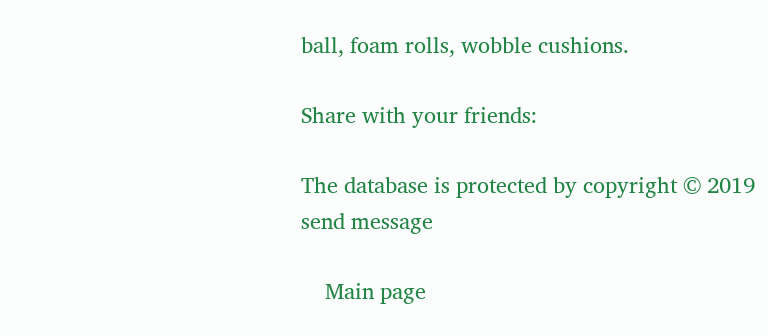ball, foam rolls, wobble cushions.

Share with your friends:

The database is protected by copyright © 2019
send message

    Main page